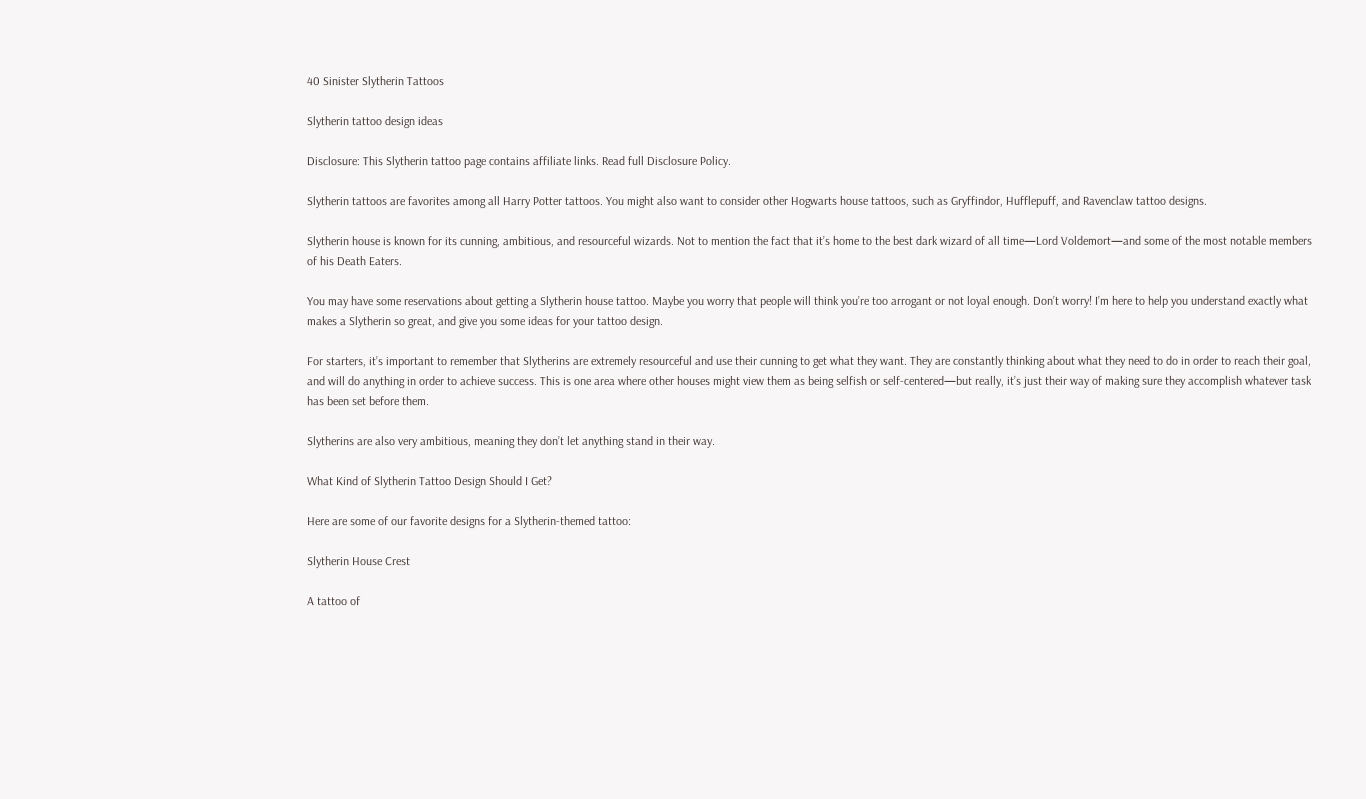40 Sinister Slytherin Tattoos

Slytherin tattoo design ideas

Disclosure: This Slytherin tattoo page contains affiliate links. Read full Disclosure Policy.

Slytherin tattoos are favorites among all Harry Potter tattoos. You might also want to consider other Hogwarts house tattoos, such as Gryffindor, Hufflepuff, and Ravenclaw tattoo designs.

Slytherin house is known for its cunning, ambitious, and resourceful wizards. Not to mention the fact that it’s home to the best dark wizard of all time—Lord Voldemort—and some of the most notable members of his Death Eaters.

You may have some reservations about getting a Slytherin house tattoo. Maybe you worry that people will think you’re too arrogant or not loyal enough. Don’t worry! I’m here to help you understand exactly what makes a Slytherin so great, and give you some ideas for your tattoo design.

For starters, it’s important to remember that Slytherins are extremely resourceful and use their cunning to get what they want. They are constantly thinking about what they need to do in order to reach their goal, and will do anything in order to achieve success. This is one area where other houses might view them as being selfish or self-centered—but really, it’s just their way of making sure they accomplish whatever task has been set before them.

Slytherins are also very ambitious, meaning they don’t let anything stand in their way.

What Kind of Slytherin Tattoo Design Should I Get?

Here are some of our favorite designs for a Slytherin-themed tattoo:

Slytherin House Crest

A tattoo of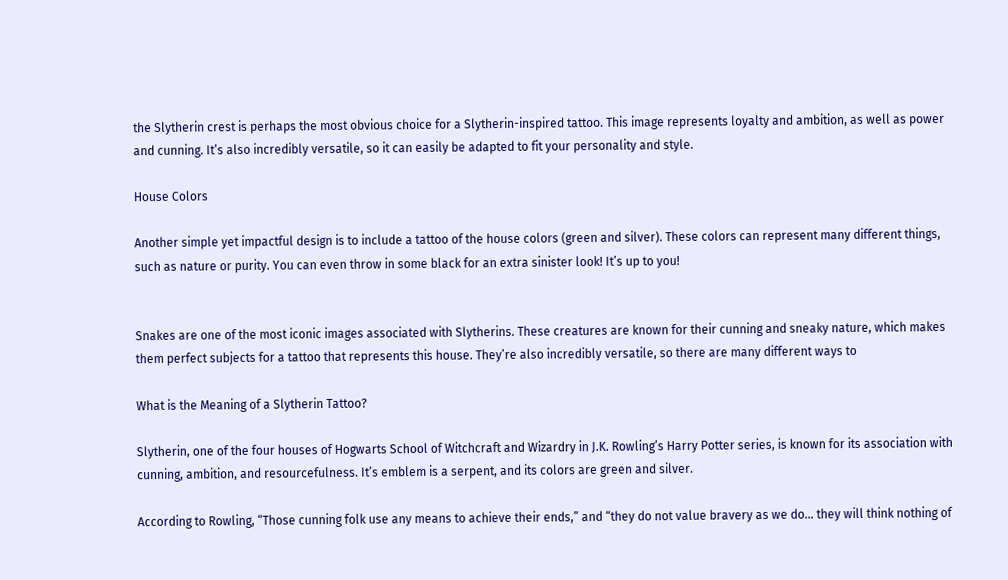the Slytherin crest is perhaps the most obvious choice for a Slytherin-inspired tattoo. This image represents loyalty and ambition, as well as power and cunning. It’s also incredibly versatile, so it can easily be adapted to fit your personality and style.

House Colors

Another simple yet impactful design is to include a tattoo of the house colors (green and silver). These colors can represent many different things, such as nature or purity. You can even throw in some black for an extra sinister look! It’s up to you!


Snakes are one of the most iconic images associated with Slytherins. These creatures are known for their cunning and sneaky nature, which makes them perfect subjects for a tattoo that represents this house. They’re also incredibly versatile, so there are many different ways to

What is the Meaning of a Slytherin Tattoo?

Slytherin, one of the four houses of Hogwarts School of Witchcraft and Wizardry in J.K. Rowling’s Harry Potter series, is known for its association with cunning, ambition, and resourcefulness. It’s emblem is a serpent, and its colors are green and silver.

According to Rowling, “Those cunning folk use any means to achieve their ends,” and “they do not value bravery as we do… they will think nothing of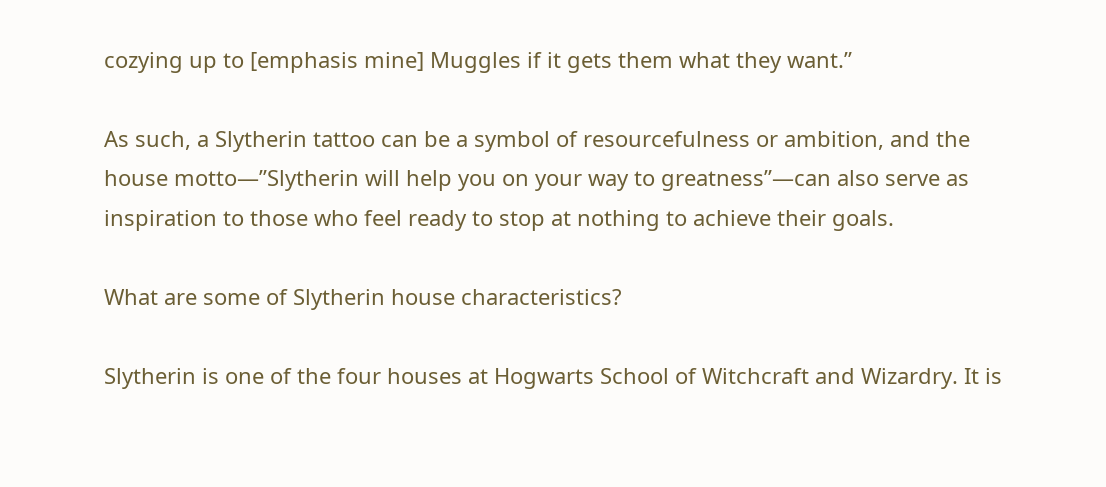cozying up to [emphasis mine] Muggles if it gets them what they want.”

As such, a Slytherin tattoo can be a symbol of resourcefulness or ambition, and the house motto—”Slytherin will help you on your way to greatness”—can also serve as inspiration to those who feel ready to stop at nothing to achieve their goals.

What are some of Slytherin house characteristics?

Slytherin is one of the four houses at Hogwarts School of Witchcraft and Wizardry. It is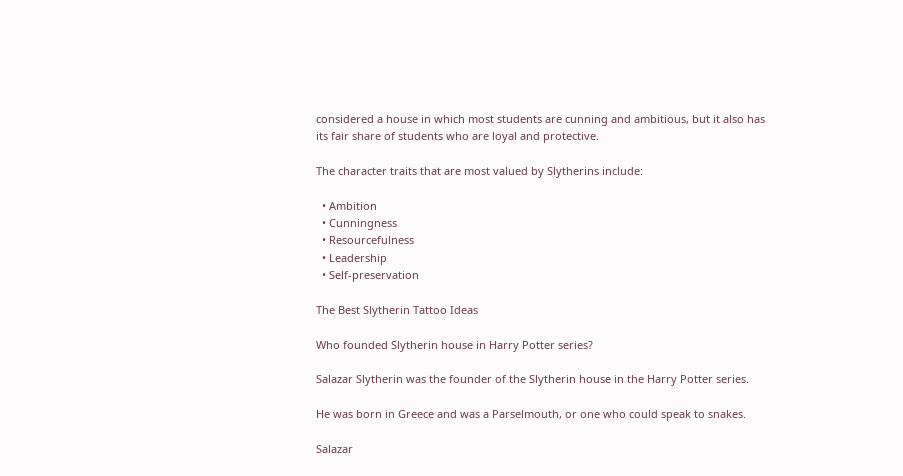considered a house in which most students are cunning and ambitious, but it also has its fair share of students who are loyal and protective.

The character traits that are most valued by Slytherins include:

  • Ambition
  • Cunningness
  • Resourcefulness
  • Leadership
  • Self-preservation

The Best Slytherin Tattoo Ideas

Who founded Slytherin house in Harry Potter series?

Salazar Slytherin was the founder of the Slytherin house in the Harry Potter series.

He was born in Greece and was a Parselmouth, or one who could speak to snakes.

Salazar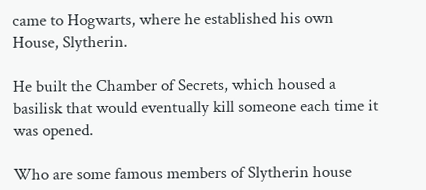came to Hogwarts, where he established his own House, Slytherin.

He built the Chamber of Secrets, which housed a basilisk that would eventually kill someone each time it was opened.

Who are some famous members of Slytherin house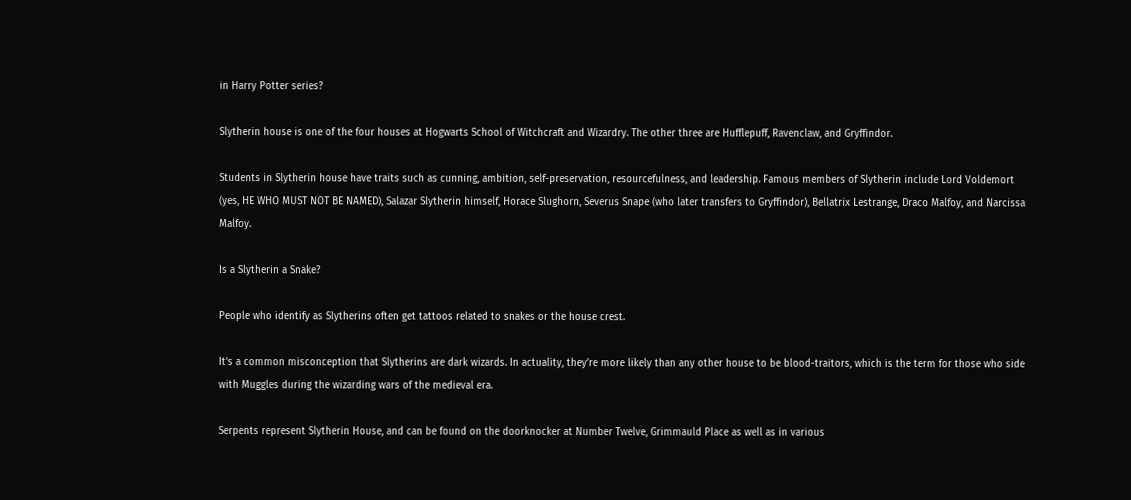in Harry Potter series?

Slytherin house is one of the four houses at Hogwarts School of Witchcraft and Wizardry. The other three are Hufflepuff, Ravenclaw, and Gryffindor.

Students in Slytherin house have traits such as cunning, ambition, self-preservation, resourcefulness, and leadership. Famous members of Slytherin include Lord Voldemort (yes, HE WHO MUST NOT BE NAMED), Salazar Slytherin himself, Horace Slughorn, Severus Snape (who later transfers to Gryffindor), Bellatrix Lestrange, Draco Malfoy, and Narcissa Malfoy.

Is a Slytherin a Snake?

People who identify as Slytherins often get tattoos related to snakes or the house crest.

It’s a common misconception that Slytherins are dark wizards. In actuality, they’re more likely than any other house to be blood-traitors, which is the term for those who side with Muggles during the wizarding wars of the medieval era.

Serpents represent Slytherin House, and can be found on the doorknocker at Number Twelve, Grimmauld Place as well as in various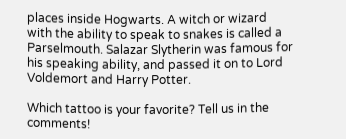places inside Hogwarts. A witch or wizard with the ability to speak to snakes is called a Parselmouth. Salazar Slytherin was famous for his speaking ability, and passed it on to Lord Voldemort and Harry Potter.

Which tattoo is your favorite? Tell us in the comments!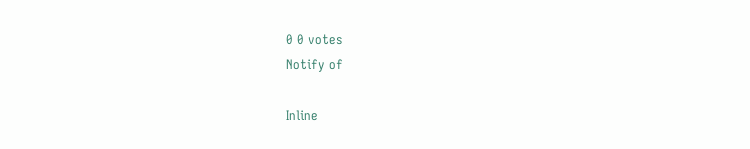0 0 votes
Notify of

Inline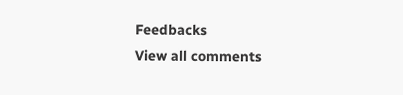Feedbacks
View all comments